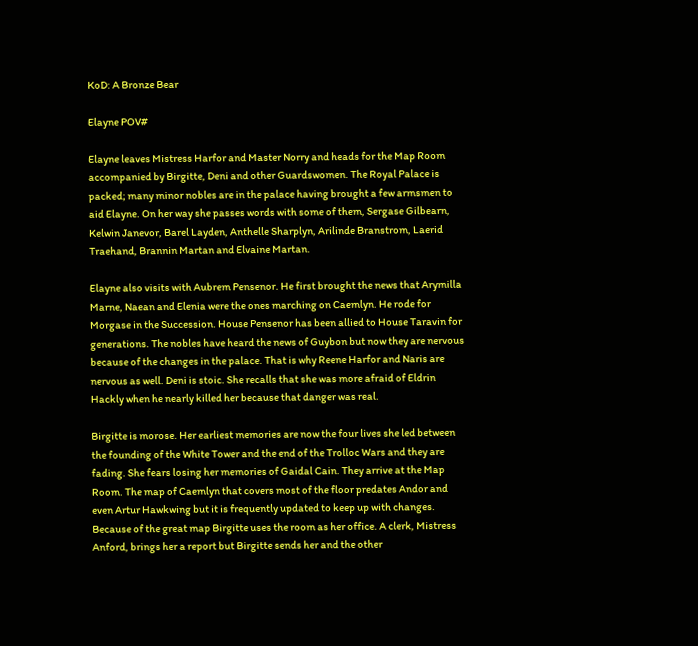KoD: A Bronze Bear

Elayne POV#

Elayne leaves Mistress Harfor and Master Norry and heads for the Map Room accompanied by Birgitte, Deni and other Guardswomen. The Royal Palace is packed; many minor nobles are in the palace having brought a few armsmen to aid Elayne. On her way she passes words with some of them, Sergase Gilbearn, Kelwin Janevor, Barel Layden, Anthelle Sharplyn, Arilinde Branstrom, Laerid Traehand, Brannin Martan and Elvaine Martan.

Elayne also visits with Aubrem Pensenor. He first brought the news that Arymilla Marne, Naean and Elenia were the ones marching on Caemlyn. He rode for Morgase in the Succession. House Pensenor has been allied to House Taravin for generations. The nobles have heard the news of Guybon but now they are nervous because of the changes in the palace. That is why Reene Harfor and Naris are nervous as well. Deni is stoic. She recalls that she was more afraid of Eldrin Hackly when he nearly killed her because that danger was real.

Birgitte is morose. Her earliest memories are now the four lives she led between the founding of the White Tower and the end of the Trolloc Wars and they are fading. She fears losing her memories of Gaidal Cain. They arrive at the Map Room. The map of Caemlyn that covers most of the floor predates Andor and even Artur Hawkwing but it is frequently updated to keep up with changes. Because of the great map Birgitte uses the room as her office. A clerk, Mistress Anford, brings her a report but Birgitte sends her and the other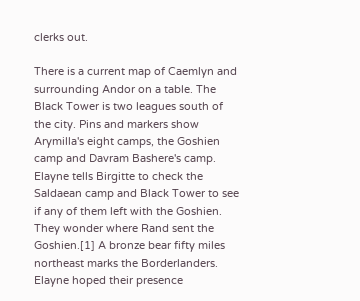clerks out.

There is a current map of Caemlyn and surrounding Andor on a table. The Black Tower is two leagues south of the city. Pins and markers show Arymilla's eight camps, the Goshien camp and Davram Bashere's camp. Elayne tells Birgitte to check the Saldaean camp and Black Tower to see if any of them left with the Goshien. They wonder where Rand sent the Goshien.[1] A bronze bear fifty miles northeast marks the Borderlanders. Elayne hoped their presence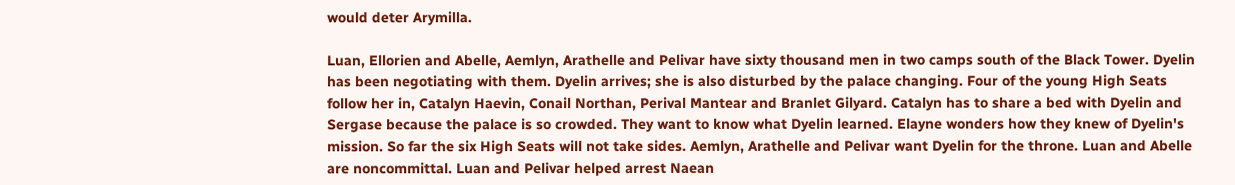would deter Arymilla.

Luan, Ellorien and Abelle, Aemlyn, Arathelle and Pelivar have sixty thousand men in two camps south of the Black Tower. Dyelin has been negotiating with them. Dyelin arrives; she is also disturbed by the palace changing. Four of the young High Seats follow her in, Catalyn Haevin, Conail Northan, Perival Mantear and Branlet Gilyard. Catalyn has to share a bed with Dyelin and Sergase because the palace is so crowded. They want to know what Dyelin learned. Elayne wonders how they knew of Dyelin's mission. So far the six High Seats will not take sides. Aemlyn, Arathelle and Pelivar want Dyelin for the throne. Luan and Abelle are noncommittal. Luan and Pelivar helped arrest Naean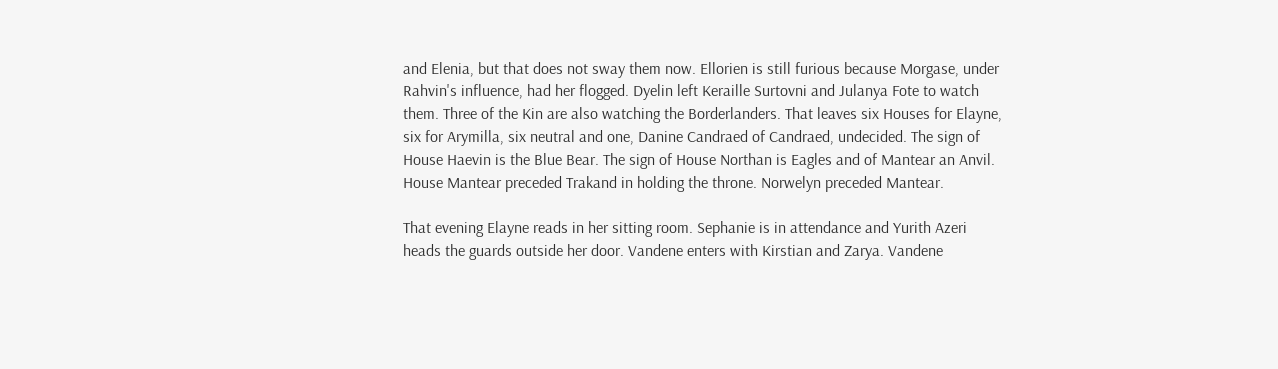and Elenia, but that does not sway them now. Ellorien is still furious because Morgase, under Rahvin's influence, had her flogged. Dyelin left Keraille Surtovni and Julanya Fote to watch them. Three of the Kin are also watching the Borderlanders. That leaves six Houses for Elayne, six for Arymilla, six neutral and one, Danine Candraed of Candraed, undecided. The sign of House Haevin is the Blue Bear. The sign of House Northan is Eagles and of Mantear an Anvil. House Mantear preceded Trakand in holding the throne. Norwelyn preceded Mantear.

That evening Elayne reads in her sitting room. Sephanie is in attendance and Yurith Azeri heads the guards outside her door. Vandene enters with Kirstian and Zarya. Vandene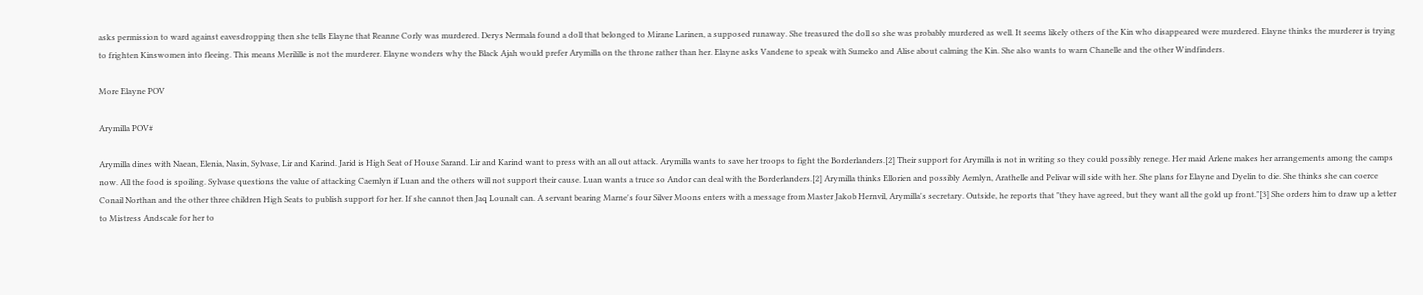asks permission to ward against eavesdropping then she tells Elayne that Reanne Corly was murdered. Derys Nermala found a doll that belonged to Mirane Larinen, a supposed runaway. She treasured the doll so she was probably murdered as well. It seems likely others of the Kin who disappeared were murdered. Elayne thinks the murderer is trying to frighten Kinswomen into fleeing. This means Merilille is not the murderer. Elayne wonders why the Black Ajah would prefer Arymilla on the throne rather than her. Elayne asks Vandene to speak with Sumeko and Alise about calming the Kin. She also wants to warn Chanelle and the other Windfinders.

More Elayne POV

Arymilla POV#

Arymilla dines with Naean, Elenia, Nasin, Sylvase, Lir and Karind. Jarid is High Seat of House Sarand. Lir and Karind want to press with an all out attack. Arymilla wants to save her troops to fight the Borderlanders.[2] Their support for Arymilla is not in writing so they could possibly renege. Her maid Arlene makes her arrangements among the camps now. All the food is spoiling. Sylvase questions the value of attacking Caemlyn if Luan and the others will not support their cause. Luan wants a truce so Andor can deal with the Borderlanders.[2] Arymilla thinks Ellorien and possibly Aemlyn, Arathelle and Pelivar will side with her. She plans for Elayne and Dyelin to die. She thinks she can coerce Conail Northan and the other three children High Seats to publish support for her. If she cannot then Jaq Lounalt can. A servant bearing Marne's four Silver Moons enters with a message from Master Jakob Hernvil, Arymilla's secretary. Outside, he reports that "they have agreed, but they want all the gold up front."[3] She orders him to draw up a letter to Mistress Andscale for her to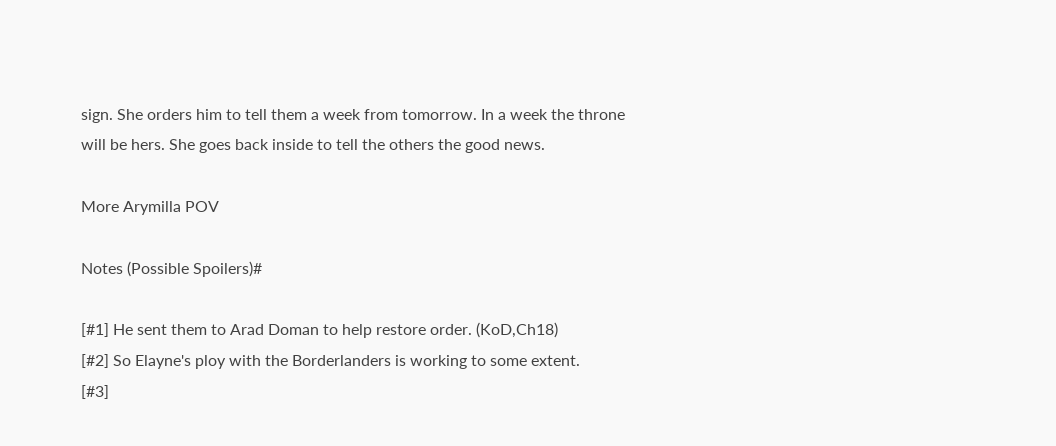sign. She orders him to tell them a week from tomorrow. In a week the throne will be hers. She goes back inside to tell the others the good news.

More Arymilla POV

Notes (Possible Spoilers)#

[#1] He sent them to Arad Doman to help restore order. (KoD,Ch18)
[#2] So Elayne's ploy with the Borderlanders is working to some extent.
[#3]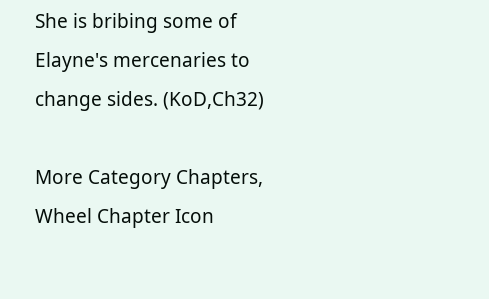She is bribing some of Elayne's mercenaries to change sides. (KoD,Ch32)

More Category Chapters, Wheel Chapter Icon